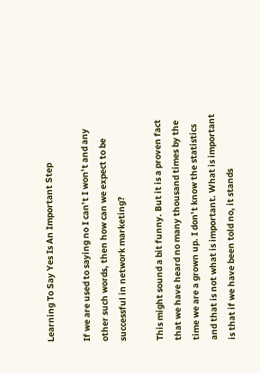Learning To Say Yes Is An Important Step

If we are used to saying no I can’t I won’t and any other such words‚ then how can we expect to be successful in network marketing?

This might sound a bit funny. But it is a proven fact that we have heard no many thousand times by the time we are a grown up. I don’t know the statistics and that is not what is important. What is important is that if we have been told no‚ it stands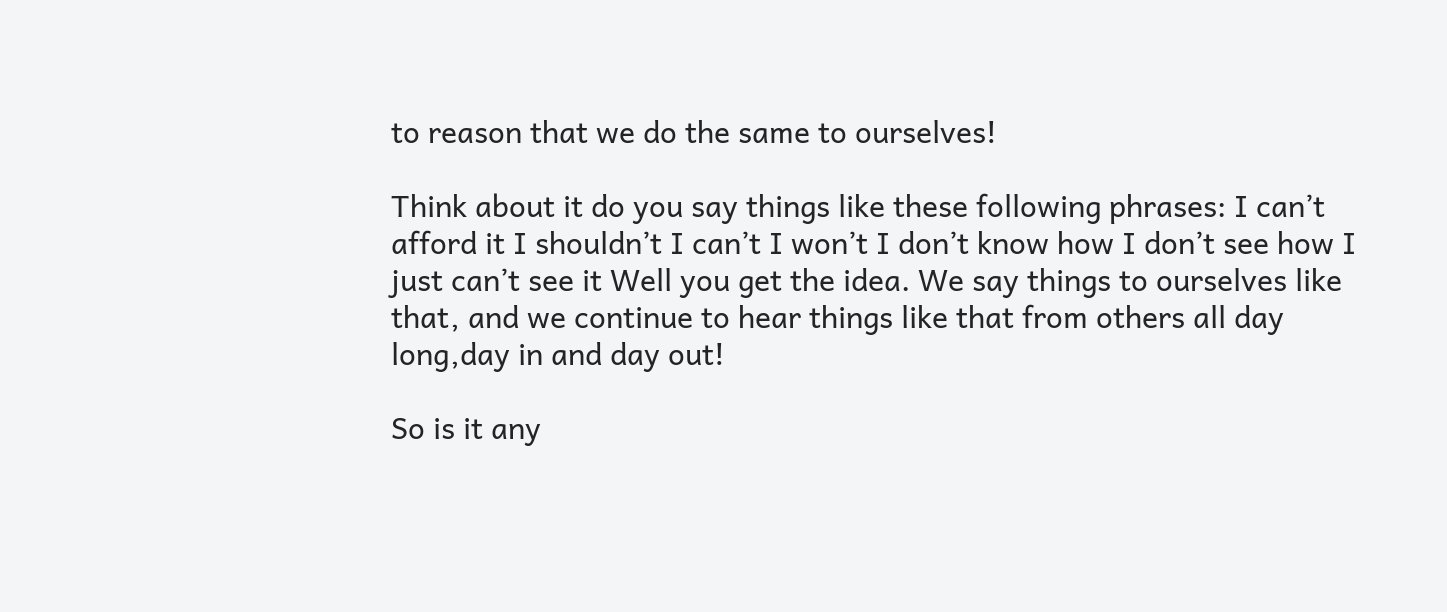to reason that we do the same to ourselves!

Think about it do you say things like these following phrases: I can’t afford it I shouldn’t I can’t I won’t I don’t know how I don’t see how I just can’t see it Well you get the idea. We say things to ourselves like that‚ and we continue to hear things like that from others all day long‚day in and day out!

So is it any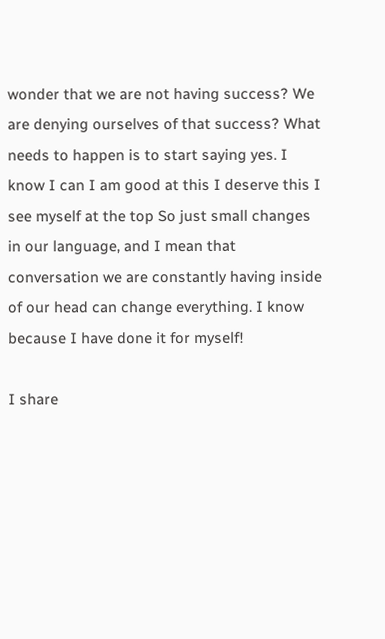wonder that we are not having success? We are denying ourselves of that success? What needs to happen is to start saying yes. I know I can I am good at this I deserve this I see myself at the top So just small changes in our language‚ and I mean that conversation we are constantly having inside of our head can change everything. I know because I have done it for myself!

I share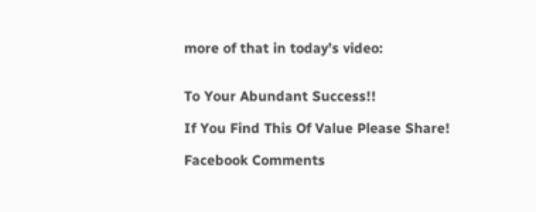more of that in today’s video:


To Your Abundant Success!!

If You Find This Of Value Please Share!

Facebook Comments